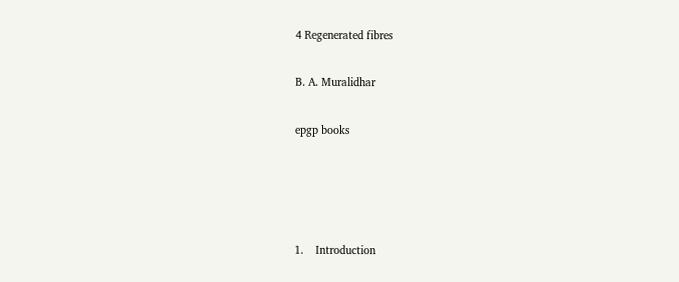4 Regenerated fibres

B. A. Muralidhar

epgp books




1.    Introduction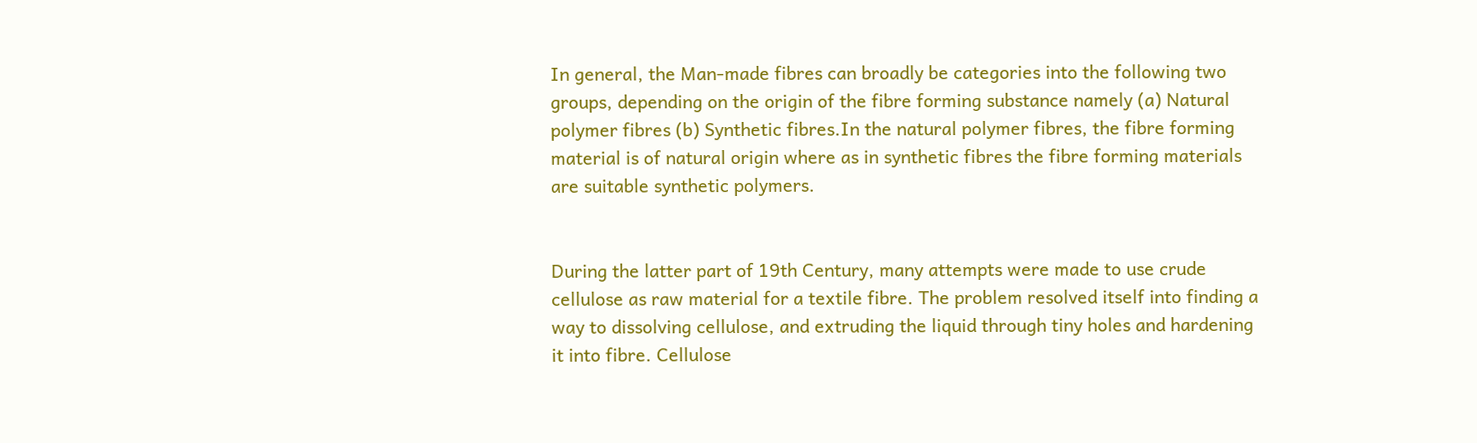In general, the Man-made fibres can broadly be categories into the following two groups, depending on the origin of the fibre forming substance namely (a) Natural polymer fibres (b) Synthetic fibres.In the natural polymer fibres, the fibre forming material is of natural origin where as in synthetic fibres the fibre forming materials are suitable synthetic polymers.


During the latter part of 19th Century, many attempts were made to use crude cellulose as raw material for a textile fibre. The problem resolved itself into finding a way to dissolving cellulose, and extruding the liquid through tiny holes and hardening it into fibre. Cellulose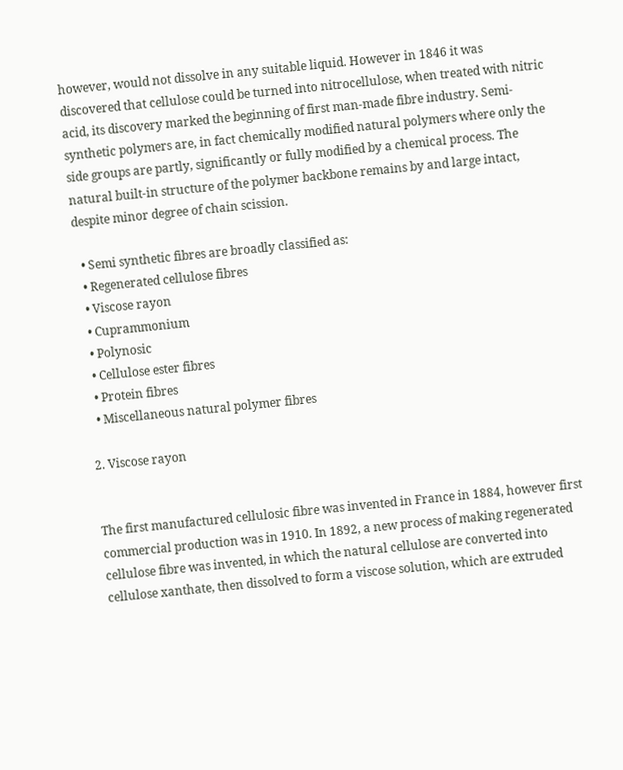however, would not dissolve in any suitable liquid. However in 1846 it was discovered that cellulose could be turned into nitrocellulose, when treated with nitric acid, its discovery marked the beginning of first man-made fibre industry. Semi-synthetic polymers are, in fact chemically modified natural polymers where only the side groups are partly, significantly or fully modified by a chemical process. The natural built-in structure of the polymer backbone remains by and large intact, despite minor degree of chain scission.

  • Semi synthetic fibres are broadly classified as:
  • Regenerated cellulose fibres
  • Viscose rayon
  • Cuprammonium
  • Polynosic
  • Cellulose ester fibres
  • Protein fibres
  • Miscellaneous natural polymer fibres

2. Viscose rayon


The first manufactured cellulosic fibre was invented in France in 1884, however first commercial production was in 1910. In 1892, a new process of making regenerated cellulose fibre was invented, in which the natural cellulose are converted into cellulose xanthate, then dissolved to form a viscose solution, which are extruded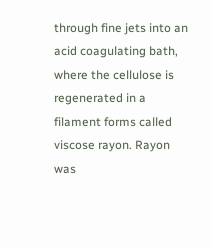through fine jets into an acid coagulating bath, where the cellulose is regenerated in a filament forms called viscose rayon. Rayon was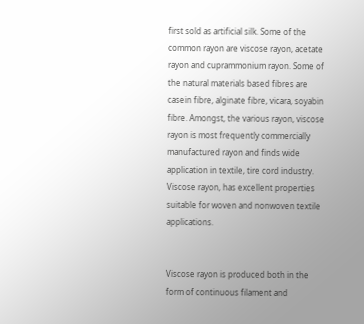first sold as artificial silk. Some of the common rayon are viscose rayon, acetate rayon and cuprammonium rayon. Some of the natural materials based fibres are casein fibre, alginate fibre, vicara, soyabin fibre. Amongst, the various rayon, viscose rayon is most frequently commercially manufactured rayon and finds wide application in textile, tire cord industry. Viscose rayon, has excellent properties suitable for woven and nonwoven textile applications.


Viscose rayon is produced both in the form of continuous filament and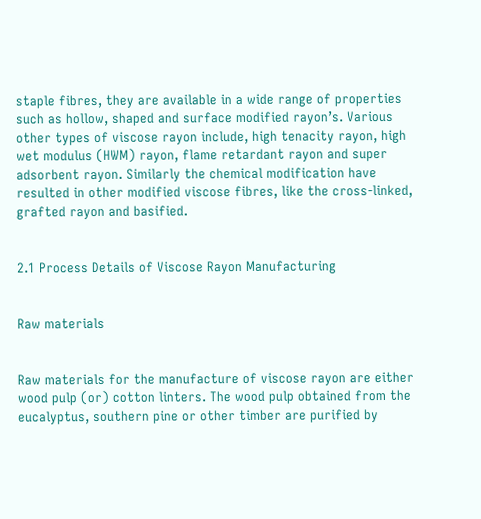staple fibres, they are available in a wide range of properties such as hollow, shaped and surface modified rayon’s. Various other types of viscose rayon include, high tenacity rayon, high wet modulus (HWM) rayon, flame retardant rayon and super adsorbent rayon. Similarly the chemical modification have resulted in other modified viscose fibres, like the cross-linked, grafted rayon and basified.


2.1 Process Details of Viscose Rayon Manufacturing


Raw materials


Raw materials for the manufacture of viscose rayon are either wood pulp (or) cotton linters. The wood pulp obtained from the eucalyptus, southern pine or other timber are purified by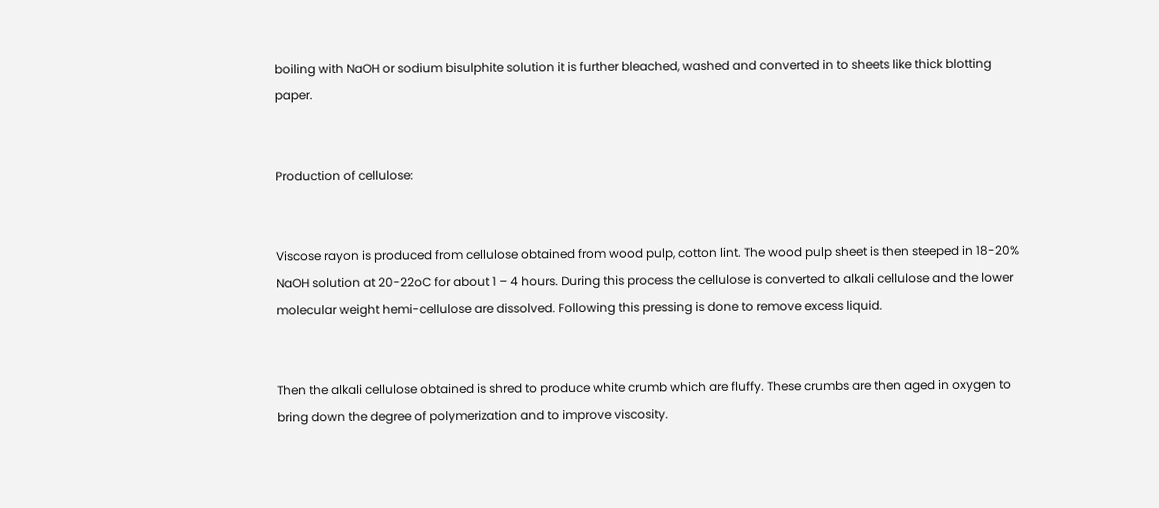boiling with NaOH or sodium bisulphite solution it is further bleached, washed and converted in to sheets like thick blotting paper.


Production of cellulose:


Viscose rayon is produced from cellulose obtained from wood pulp, cotton lint. The wood pulp sheet is then steeped in 18-20% NaOH solution at 20-22oC for about 1 – 4 hours. During this process the cellulose is converted to alkali cellulose and the lower molecular weight hemi-cellulose are dissolved. Following this pressing is done to remove excess liquid.


Then the alkali cellulose obtained is shred to produce white crumb which are fluffy. These crumbs are then aged in oxygen to bring down the degree of polymerization and to improve viscosity.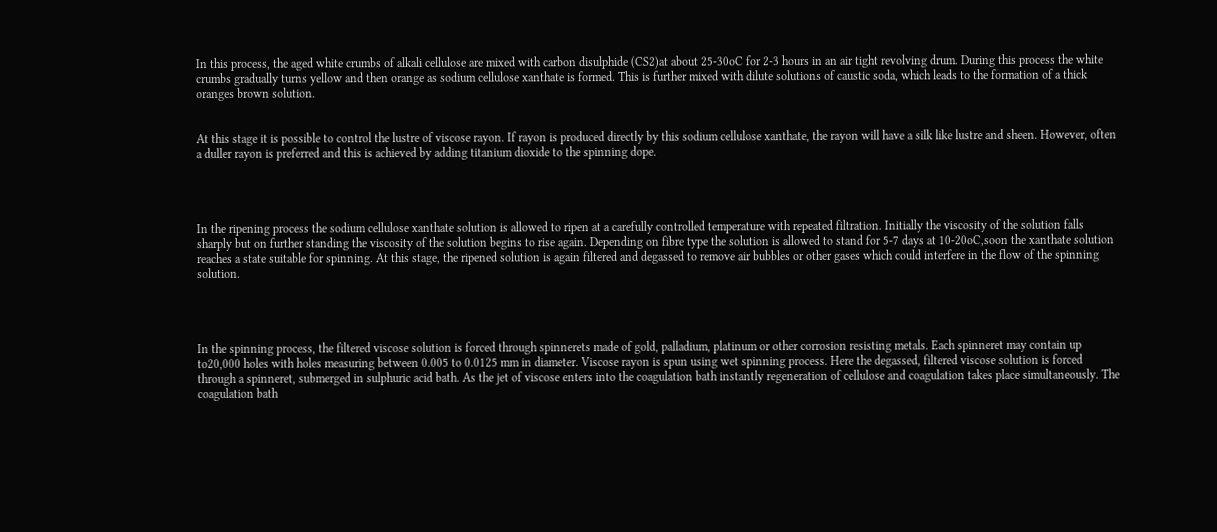In this process, the aged white crumbs of alkali cellulose are mixed with carbon disulphide (CS2)at about 25-30oC for 2-3 hours in an air tight revolving drum. During this process the white crumbs gradually turns yellow and then orange as sodium cellulose xanthate is formed. This is further mixed with dilute solutions of caustic soda, which leads to the formation of a thick oranges brown solution.


At this stage it is possible to control the lustre of viscose rayon. If rayon is produced directly by this sodium cellulose xanthate, the rayon will have a silk like lustre and sheen. However, often a duller rayon is preferred and this is achieved by adding titanium dioxide to the spinning dope.




In the ripening process the sodium cellulose xanthate solution is allowed to ripen at a carefully controlled temperature with repeated filtration. Initially the viscosity of the solution falls sharply but on further standing the viscosity of the solution begins to rise again. Depending on fibre type the solution is allowed to stand for 5-7 days at 10-20oC,soon the xanthate solution reaches a state suitable for spinning. At this stage, the ripened solution is again filtered and degassed to remove air bubbles or other gases which could interfere in the flow of the spinning solution.




In the spinning process, the filtered viscose solution is forced through spinnerets made of gold, palladium, platinum or other corrosion resisting metals. Each spinneret may contain up to20,000 holes with holes measuring between 0.005 to 0.0125 mm in diameter. Viscose rayon is spun using wet spinning process. Here the degassed, filtered viscose solution is forced through a spinneret, submerged in sulphuric acid bath. As the jet of viscose enters into the coagulation bath instantly regeneration of cellulose and coagulation takes place simultaneously. The coagulation bath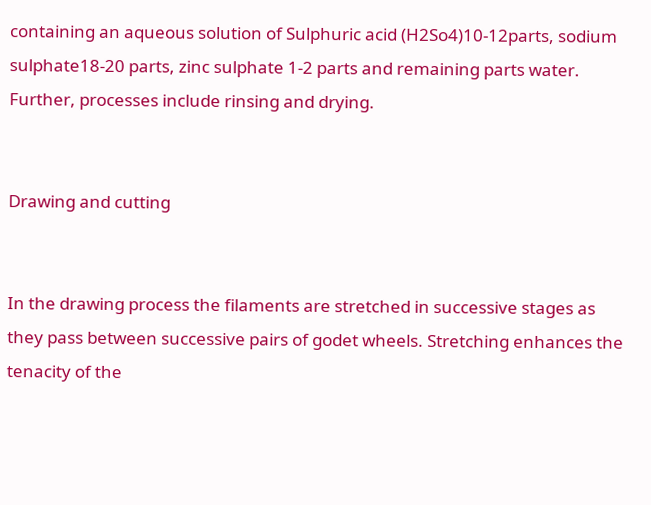containing an aqueous solution of Sulphuric acid (H2So4)10-12parts, sodium sulphate18-20 parts, zinc sulphate 1-2 parts and remaining parts water. Further, processes include rinsing and drying.


Drawing and cutting


In the drawing process the filaments are stretched in successive stages as they pass between successive pairs of godet wheels. Stretching enhances the tenacity of the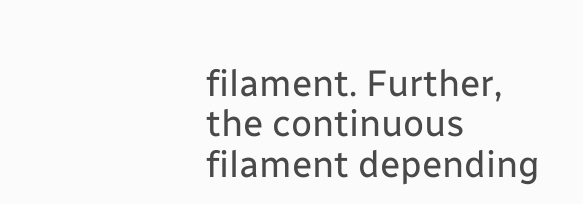filament. Further, the continuous filament depending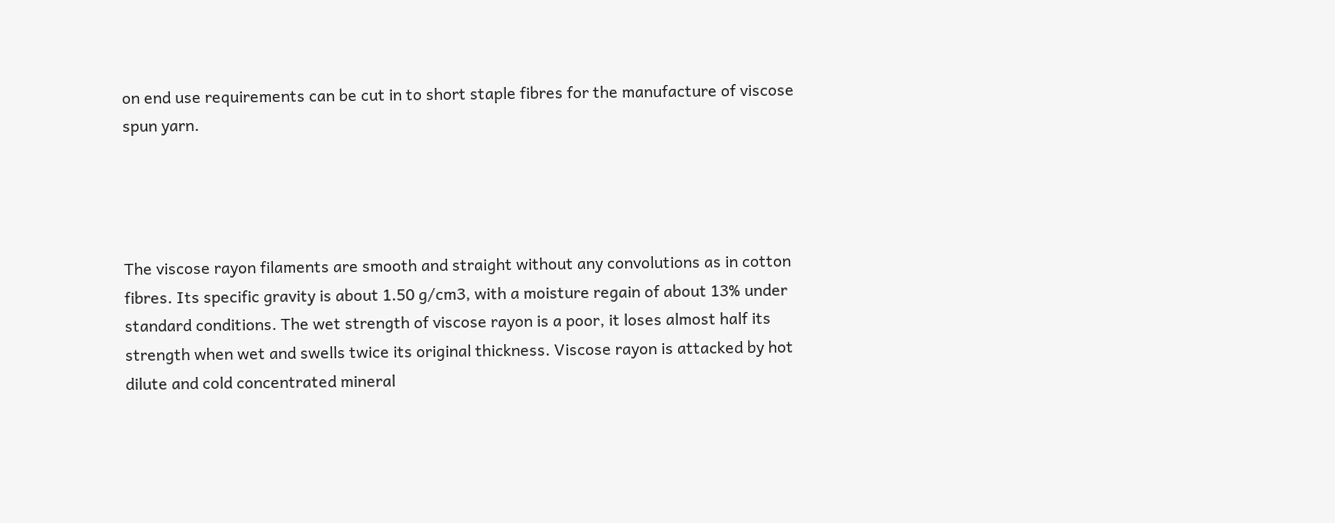on end use requirements can be cut in to short staple fibres for the manufacture of viscose spun yarn.




The viscose rayon filaments are smooth and straight without any convolutions as in cotton fibres. Its specific gravity is about 1.50 g/cm3, with a moisture regain of about 13% under standard conditions. The wet strength of viscose rayon is a poor, it loses almost half its strength when wet and swells twice its original thickness. Viscose rayon is attacked by hot dilute and cold concentrated mineral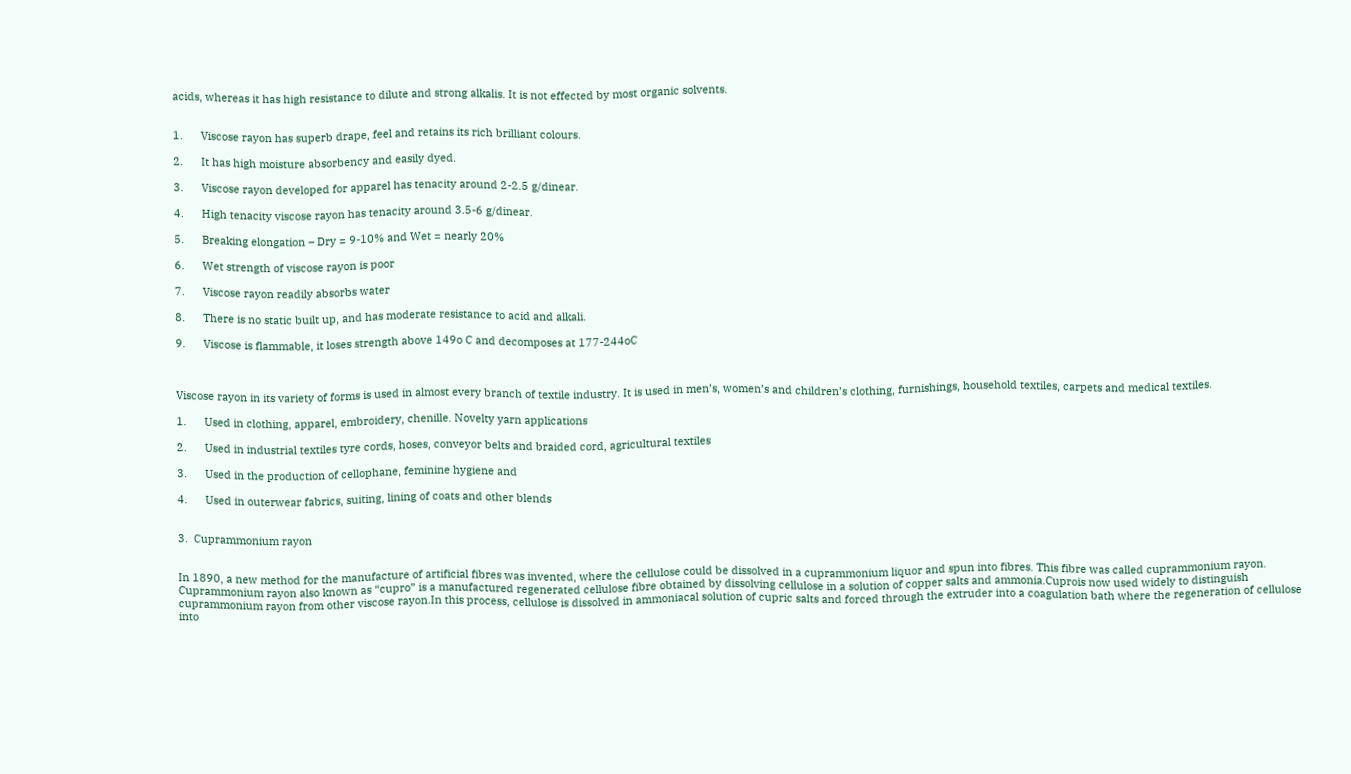acids, whereas it has high resistance to dilute and strong alkalis. It is not effected by most organic solvents.


1.      Viscose rayon has superb drape, feel and retains its rich brilliant colours.

2.      It has high moisture absorbency and easily dyed.

3.      Viscose rayon developed for apparel has tenacity around 2-2.5 g/dinear.

4.      High tenacity viscose rayon has tenacity around 3.5-6 g/dinear.

5.      Breaking elongation – Dry = 9-10% and Wet = nearly 20%

6.      Wet strength of viscose rayon is poor

7.      Viscose rayon readily absorbs water

8.      There is no static built up, and has moderate resistance to acid and alkali.

9.      Viscose is flammable, it loses strength above 149o C and decomposes at 177-244oC



Viscose rayon in its variety of forms is used in almost every branch of textile industry. It is used in men’s, women’s and children’s clothing, furnishings, household textiles, carpets and medical textiles.

1.      Used in clothing, apparel, embroidery, chenille. Novelty yarn applications

2.      Used in industrial textiles tyre cords, hoses, conveyor belts and braided cord, agricultural textiles

3.      Used in the production of cellophane, feminine hygiene and

4.      Used in outerwear fabrics, suiting, lining of coats and other blends


3.  Cuprammonium rayon


In 1890, a new method for the manufacture of artificial fibres was invented, where the cellulose could be dissolved in a cuprammonium liquor and spun into fibres. This fibre was called cuprammonium rayon. Cuprammonium rayon also known as “cupro” is a manufactured regenerated cellulose fibre obtained by dissolving cellulose in a solution of copper salts and ammonia.Cuprois now used widely to distinguish cuprammonium rayon from other viscose rayon.In this process, cellulose is dissolved in ammoniacal solution of cupric salts and forced through the extruder into a coagulation bath where the regeneration of cellulose into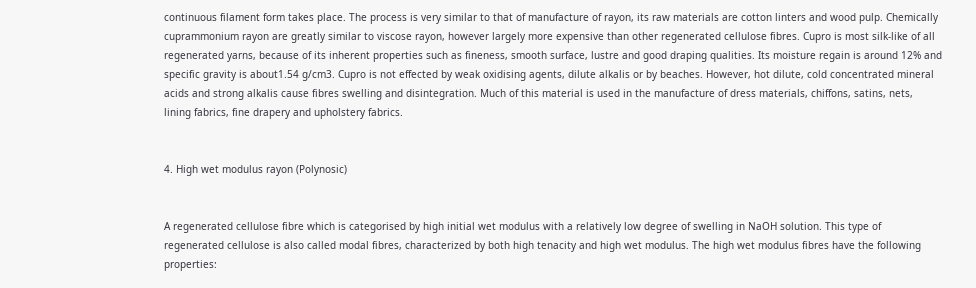continuous filament form takes place. The process is very similar to that of manufacture of rayon, its raw materials are cotton linters and wood pulp. Chemically cuprammonium rayon are greatly similar to viscose rayon, however largely more expensive than other regenerated cellulose fibres. Cupro is most silk-like of all regenerated yarns, because of its inherent properties such as fineness, smooth surface, lustre and good draping qualities. Its moisture regain is around 12% and specific gravity is about1.54 g/cm3. Cupro is not effected by weak oxidising agents, dilute alkalis or by beaches. However, hot dilute, cold concentrated mineral acids and strong alkalis cause fibres swelling and disintegration. Much of this material is used in the manufacture of dress materials, chiffons, satins, nets, lining fabrics, fine drapery and upholstery fabrics.


4. High wet modulus rayon (Polynosic)


A regenerated cellulose fibre which is categorised by high initial wet modulus with a relatively low degree of swelling in NaOH solution. This type of regenerated cellulose is also called modal fibres, characterized by both high tenacity and high wet modulus. The high wet modulus fibres have the following properties: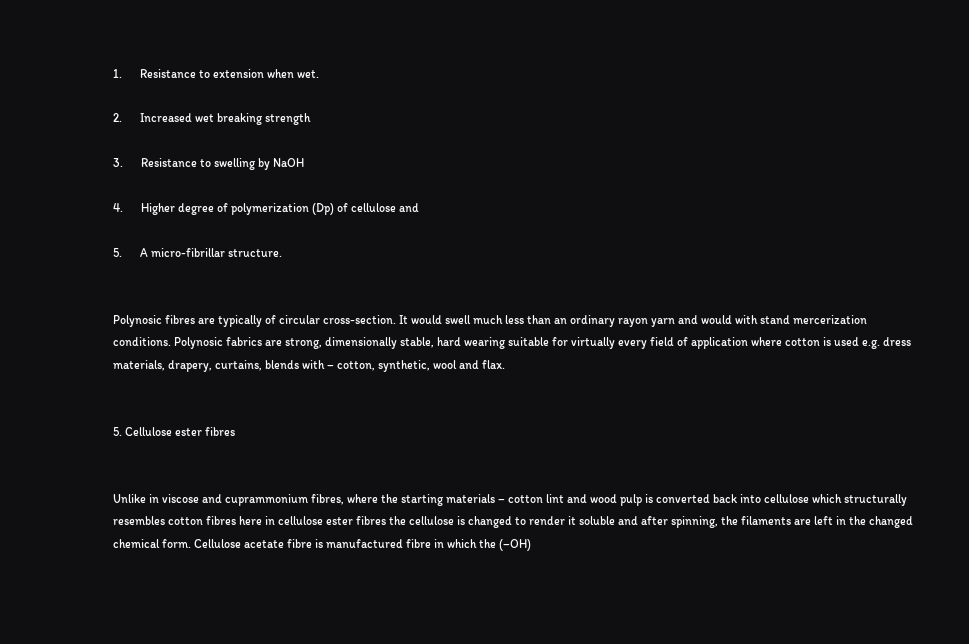1.      Resistance to extension when wet.

2.      Increased wet breaking strength

3.      Resistance to swelling by NaOH

4.      Higher degree of polymerization (Dp) of cellulose and

5.      A micro-fibrillar structure.


Polynosic fibres are typically of circular cross-section. It would swell much less than an ordinary rayon yarn and would with stand mercerization conditions. Polynosic fabrics are strong, dimensionally stable, hard wearing suitable for virtually every field of application where cotton is used e.g. dress materials, drapery, curtains, blends with – cotton, synthetic, wool and flax.


5. Cellulose ester fibres


Unlike in viscose and cuprammonium fibres, where the starting materials – cotton lint and wood pulp is converted back into cellulose which structurally resembles cotton fibres here in cellulose ester fibres the cellulose is changed to render it soluble and after spinning, the filaments are left in the changed chemical form. Cellulose acetate fibre is manufactured fibre in which the (–OH)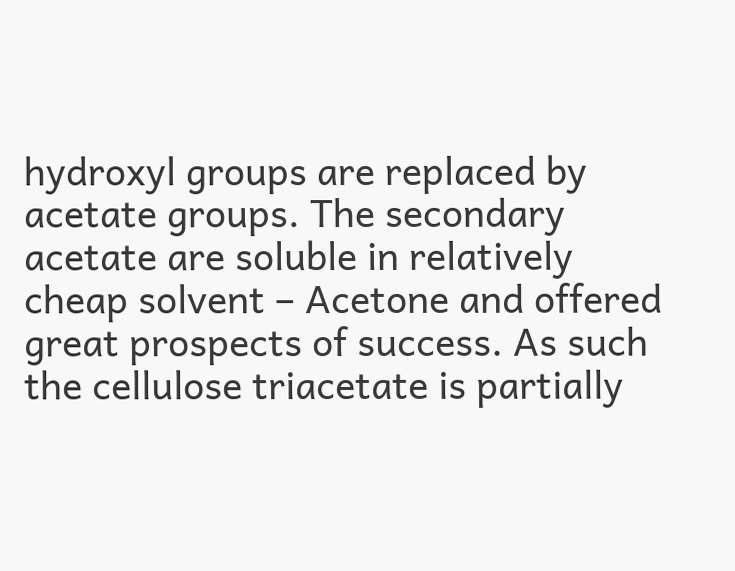hydroxyl groups are replaced by acetate groups. The secondary acetate are soluble in relatively cheap solvent – Acetone and offered great prospects of success. As such the cellulose triacetate is partially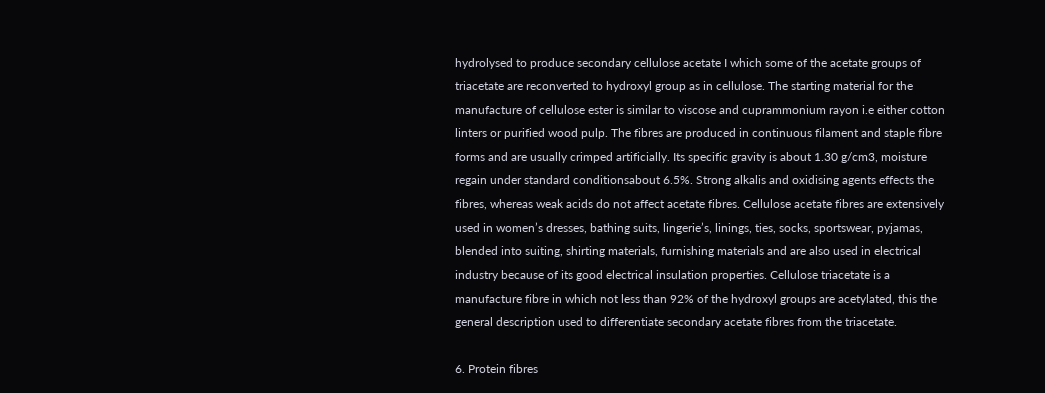hydrolysed to produce secondary cellulose acetate I which some of the acetate groups of triacetate are reconverted to hydroxyl group as in cellulose. The starting material for the manufacture of cellulose ester is similar to viscose and cuprammonium rayon i.e either cotton linters or purified wood pulp. The fibres are produced in continuous filament and staple fibre forms and are usually crimped artificially. Its specific gravity is about 1.30 g/cm3, moisture regain under standard conditionsabout 6.5%. Strong alkalis and oxidising agents effects the fibres, whereas weak acids do not affect acetate fibres. Cellulose acetate fibres are extensively used in women’s dresses, bathing suits, lingerie’s, linings, ties, socks, sportswear, pyjamas, blended into suiting, shirting materials, furnishing materials and are also used in electrical industry because of its good electrical insulation properties. Cellulose triacetate is a manufacture fibre in which not less than 92% of the hydroxyl groups are acetylated, this the general description used to differentiate secondary acetate fibres from the triacetate.

6. Protein fibres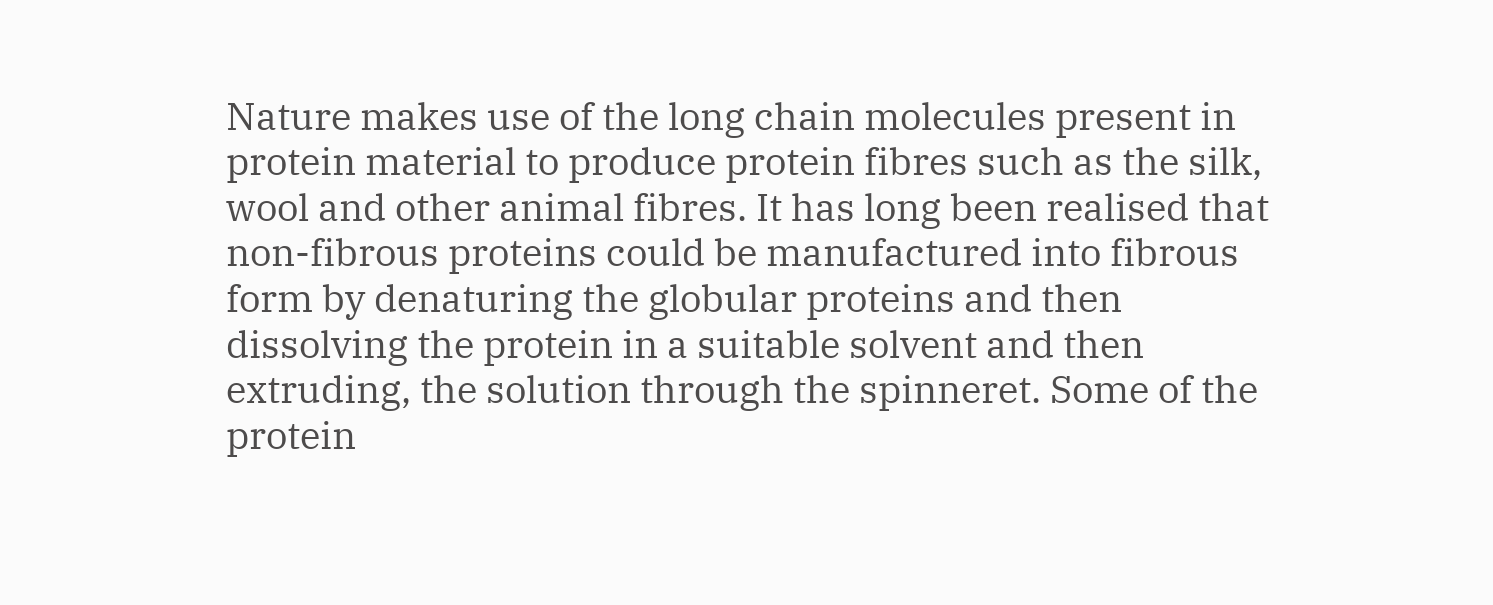Nature makes use of the long chain molecules present in protein material to produce protein fibres such as the silk, wool and other animal fibres. It has long been realised that non-fibrous proteins could be manufactured into fibrous form by denaturing the globular proteins and then dissolving the protein in a suitable solvent and then extruding, the solution through the spinneret. Some of the protein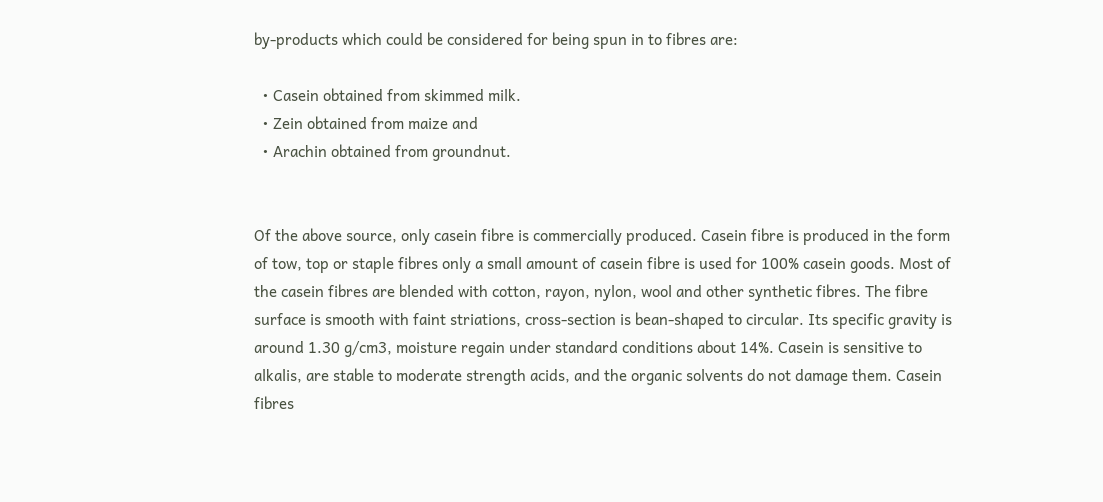by-products which could be considered for being spun in to fibres are:

  • Casein obtained from skimmed milk.
  • Zein obtained from maize and
  • Arachin obtained from groundnut.


Of the above source, only casein fibre is commercially produced. Casein fibre is produced in the form of tow, top or staple fibres only a small amount of casein fibre is used for 100% casein goods. Most of the casein fibres are blended with cotton, rayon, nylon, wool and other synthetic fibres. The fibre surface is smooth with faint striations, cross-section is bean-shaped to circular. Its specific gravity is around 1.30 g/cm3, moisture regain under standard conditions about 14%. Casein is sensitive to alkalis, are stable to moderate strength acids, and the organic solvents do not damage them. Casein fibres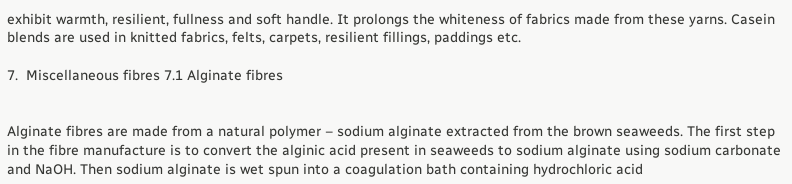exhibit warmth, resilient, fullness and soft handle. It prolongs the whiteness of fabrics made from these yarns. Casein blends are used in knitted fabrics, felts, carpets, resilient fillings, paddings etc.

7.  Miscellaneous fibres 7.1 Alginate fibres


Alginate fibres are made from a natural polymer – sodium alginate extracted from the brown seaweeds. The first step in the fibre manufacture is to convert the alginic acid present in seaweeds to sodium alginate using sodium carbonate and NaOH. Then sodium alginate is wet spun into a coagulation bath containing hydrochloric acid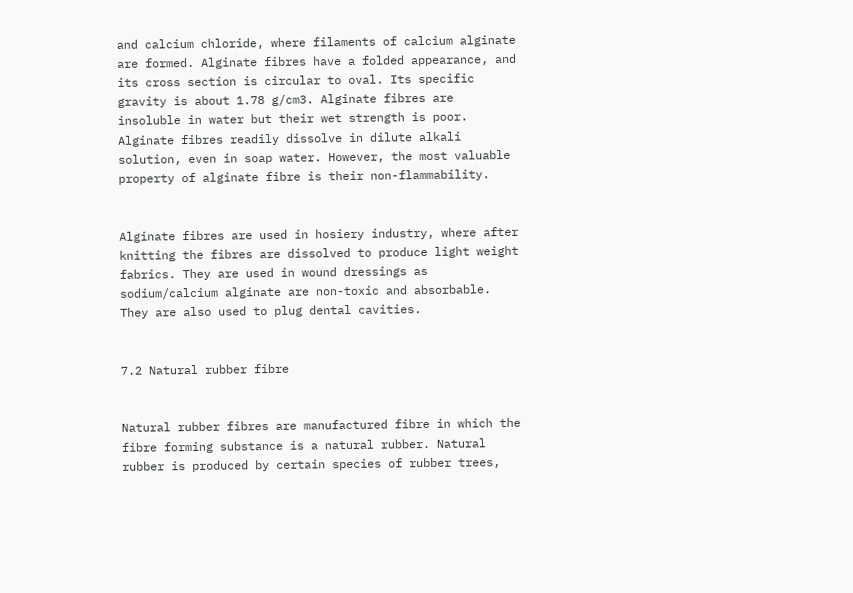and calcium chloride, where filaments of calcium alginate are formed. Alginate fibres have a folded appearance, and its cross section is circular to oval. Its specific gravity is about 1.78 g/cm3. Alginate fibres are insoluble in water but their wet strength is poor. Alginate fibres readily dissolve in dilute alkali solution, even in soap water. However, the most valuable property of alginate fibre is their non-flammability.


Alginate fibres are used in hosiery industry, where after knitting the fibres are dissolved to produce light weight fabrics. They are used in wound dressings as sodium/calcium alginate are non-toxic and absorbable. They are also used to plug dental cavities.


7.2 Natural rubber fibre


Natural rubber fibres are manufactured fibre in which the fibre forming substance is a natural rubber. Natural rubber is produced by certain species of rubber trees,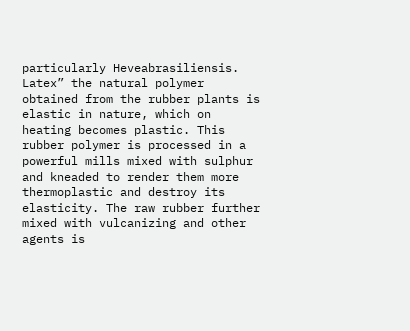particularly Heveabrasiliensis. Latex” the natural polymer obtained from the rubber plants is elastic in nature, which on heating becomes plastic. This rubber polymer is processed in a powerful mills mixed with sulphur and kneaded to render them more thermoplastic and destroy its elasticity. The raw rubber further mixed with vulcanizing and other agents is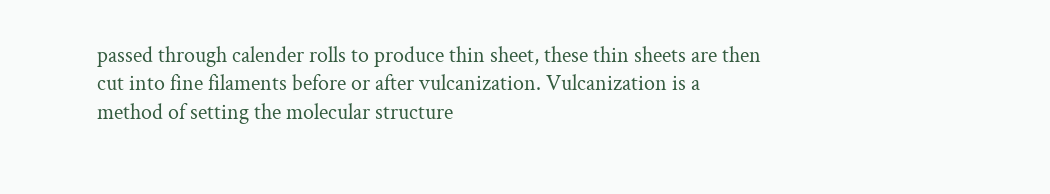passed through calender rolls to produce thin sheet, these thin sheets are then cut into fine filaments before or after vulcanization. Vulcanization is a method of setting the molecular structure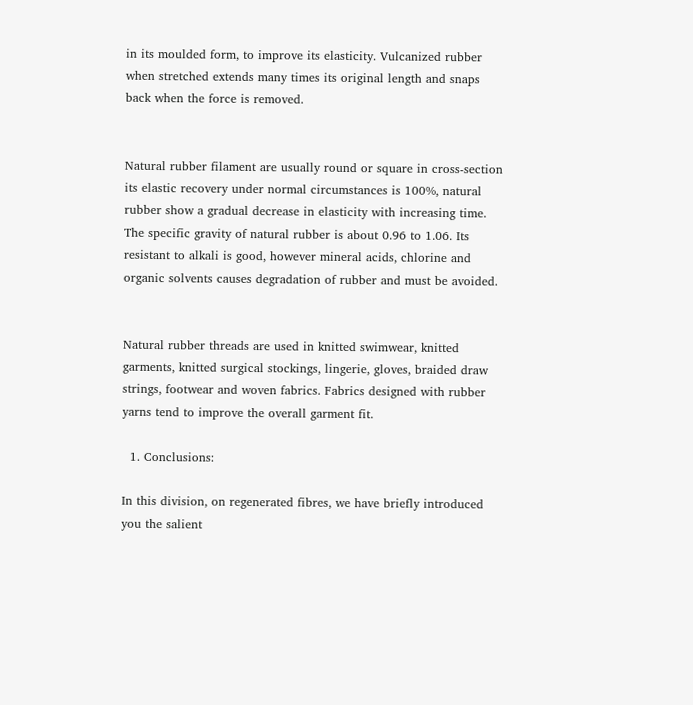in its moulded form, to improve its elasticity. Vulcanized rubber when stretched extends many times its original length and snaps back when the force is removed.


Natural rubber filament are usually round or square in cross-section its elastic recovery under normal circumstances is 100%, natural rubber show a gradual decrease in elasticity with increasing time. The specific gravity of natural rubber is about 0.96 to 1.06. Its resistant to alkali is good, however mineral acids, chlorine and organic solvents causes degradation of rubber and must be avoided.


Natural rubber threads are used in knitted swimwear, knitted garments, knitted surgical stockings, lingerie, gloves, braided draw strings, footwear and woven fabrics. Fabrics designed with rubber yarns tend to improve the overall garment fit.

  1. Conclusions:

In this division, on regenerated fibres, we have briefly introduced you the salient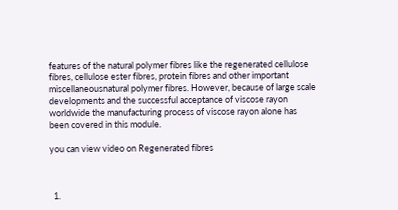features of the natural polymer fibres like the regenerated cellulose fibres, cellulose ester fibres, protein fibres and other important miscellaneousnatural polymer fibres. However, because of large scale developments and the successful acceptance of viscose rayon worldwide the manufacturing process of viscose rayon alone has been covered in this module.

you can view video on Regenerated fibres



  1.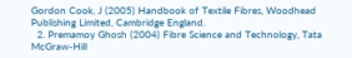Gordon Cook, J (2005) Handbook of Textile Fibres, Woodhead Publishing Limited, Cambridge England.
  2. Premamoy Ghosh (2004) Fibre Science and Technology, Tata McGraw-Hill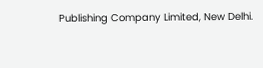Publishing Company Limited, New Delhi.